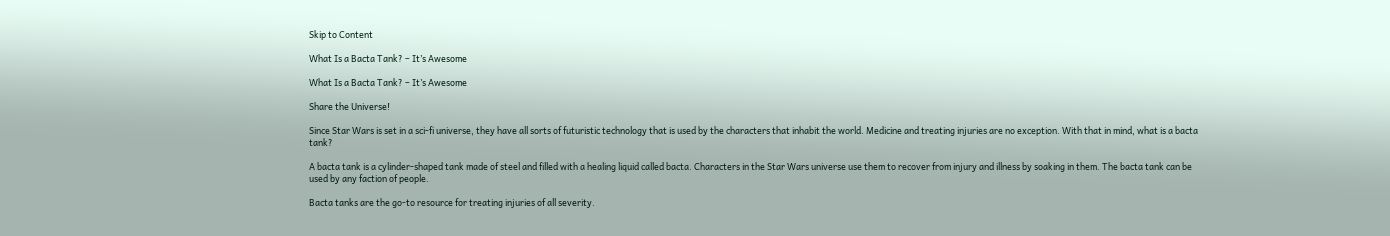Skip to Content

What Is a Bacta Tank? – It’s Awesome

What Is a Bacta Tank? – It’s Awesome

Share the Universe!

Since Star Wars is set in a sci-fi universe, they have all sorts of futuristic technology that is used by the characters that inhabit the world. Medicine and treating injuries are no exception. With that in mind, what is a bacta tank?

A bacta tank is a cylinder-shaped tank made of steel and filled with a healing liquid called bacta. Characters in the Star Wars universe use them to recover from injury and illness by soaking in them. The bacta tank can be used by any faction of people.

Bacta tanks are the go-to resource for treating injuries of all severity.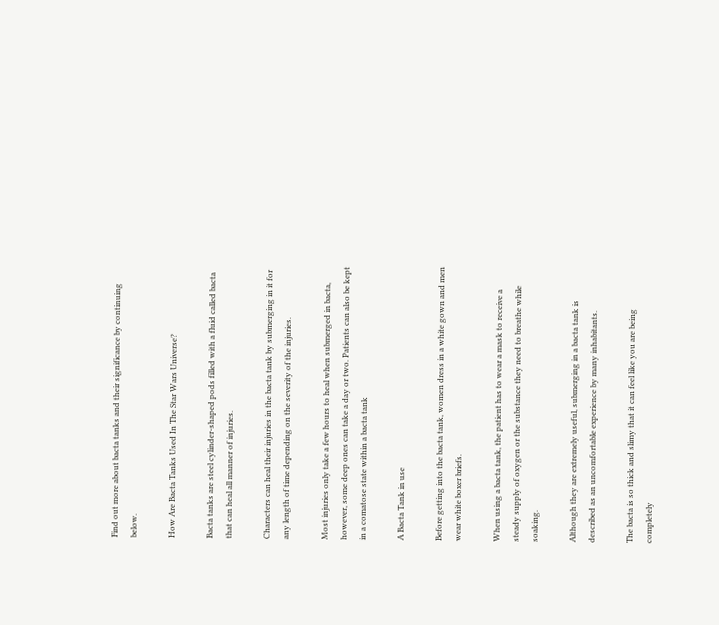Find out more about bacta tanks and their significance by continuing below.

How Are Bacta Tanks Used In The Star Wars Universe?

Bacta tanks are steel cylinder-shaped pods filled with a fluid called bacta that can heal all manner of injuries.

Characters can heal their injuries in the bacta tank by submerging in it for any length of time depending on the severity of the injuries.

Most injuries only take a few hours to heal when submerged in bacta, however, some deep ones can take a day or two. Patients can also be kept in a comatose state within a bacta tank

A Bacta Tank in use

Before getting into the bacta tank, women dress in a white gown and men wear white boxer briefs.

When using a bacta tank, the patient has to wear a mask to receive a steady supply of oxygen or the substance they need to breathe while soaking.

Although they are extremely useful, submerging in a bacta tank is described as an uncomfortable experience by many inhabitants.

The bacta is so thick and slimy that it can feel like you are being completely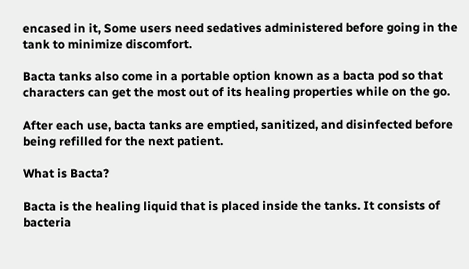encased in it, Some users need sedatives administered before going in the tank to minimize discomfort.

Bacta tanks also come in a portable option known as a bacta pod so that characters can get the most out of its healing properties while on the go.

After each use, bacta tanks are emptied, sanitized, and disinfected before being refilled for the next patient.

What is Bacta?

Bacta is the healing liquid that is placed inside the tanks. It consists of bacteria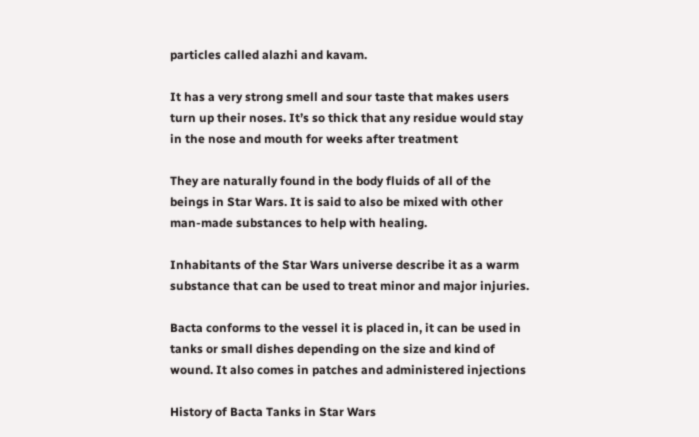particles called alazhi and kavam.

It has a very strong smell and sour taste that makes users turn up their noses. It’s so thick that any residue would stay in the nose and mouth for weeks after treatment

They are naturally found in the body fluids of all of the beings in Star Wars. It is said to also be mixed with other man-made substances to help with healing.

Inhabitants of the Star Wars universe describe it as a warm substance that can be used to treat minor and major injuries.

Bacta conforms to the vessel it is placed in, it can be used in tanks or small dishes depending on the size and kind of wound. It also comes in patches and administered injections

History of Bacta Tanks in Star Wars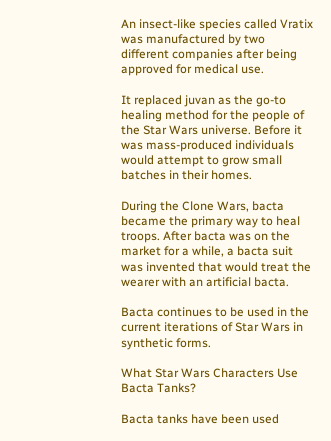An insect-like species called Vratix was manufactured by two different companies after being approved for medical use.

It replaced juvan as the go-to healing method for the people of the Star Wars universe. Before it was mass-produced individuals would attempt to grow small batches in their homes.

During the Clone Wars, bacta became the primary way to heal troops. After bacta was on the market for a while, a bacta suit was invented that would treat the wearer with an artificial bacta.

Bacta continues to be used in the current iterations of Star Wars in synthetic forms.

What Star Wars Characters Use Bacta Tanks?

Bacta tanks have been used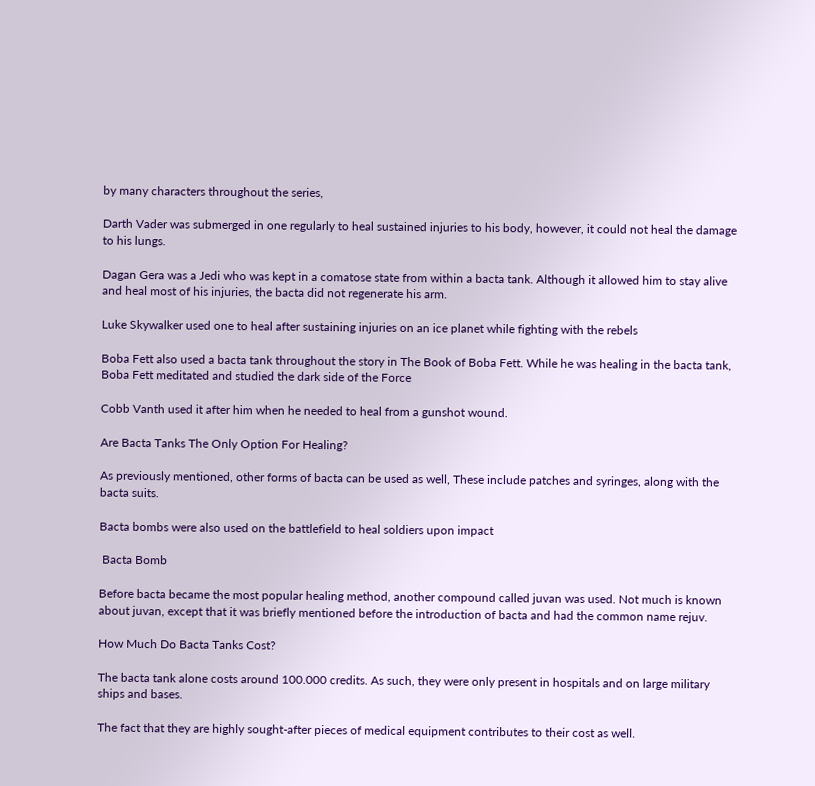by many characters throughout the series,

Darth Vader was submerged in one regularly to heal sustained injuries to his body, however, it could not heal the damage to his lungs.

Dagan Gera was a Jedi who was kept in a comatose state from within a bacta tank. Although it allowed him to stay alive and heal most of his injuries, the bacta did not regenerate his arm.

Luke Skywalker used one to heal after sustaining injuries on an ice planet while fighting with the rebels

Boba Fett also used a bacta tank throughout the story in The Book of Boba Fett. While he was healing in the bacta tank, Boba Fett meditated and studied the dark side of the Force

Cobb Vanth used it after him when he needed to heal from a gunshot wound.

Are Bacta Tanks The Only Option For Healing?

As previously mentioned, other forms of bacta can be used as well, These include patches and syringes, along with the bacta suits.

Bacta bombs were also used on the battlefield to heal soldiers upon impact

 Bacta Bomb

Before bacta became the most popular healing method, another compound called juvan was used. Not much is known about juvan, except that it was briefly mentioned before the introduction of bacta and had the common name rejuv.

How Much Do Bacta Tanks Cost?

The bacta tank alone costs around 100.000 credits. As such, they were only present in hospitals and on large military ships and bases.

The fact that they are highly sought-after pieces of medical equipment contributes to their cost as well.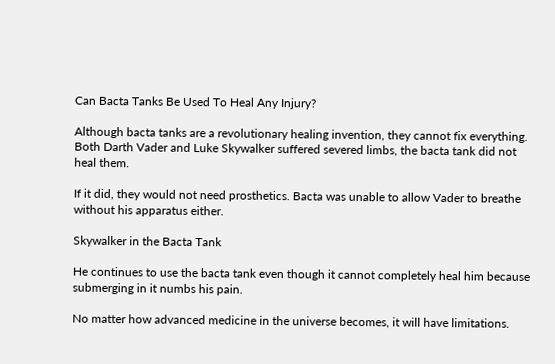Can Bacta Tanks Be Used To Heal Any Injury?

Although bacta tanks are a revolutionary healing invention, they cannot fix everything. Both Darth Vader and Luke Skywalker suffered severed limbs, the bacta tank did not heal them.

If it did, they would not need prosthetics. Bacta was unable to allow Vader to breathe without his apparatus either.

Skywalker in the Bacta Tank

He continues to use the bacta tank even though it cannot completely heal him because submerging in it numbs his pain.

No matter how advanced medicine in the universe becomes, it will have limitations.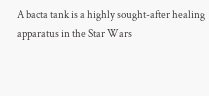A bacta tank is a highly sought-after healing apparatus in the Star Wars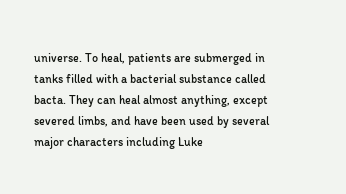universe. To heal, patients are submerged in tanks filled with a bacterial substance called bacta. They can heal almost anything, except severed limbs, and have been used by several major characters including Luke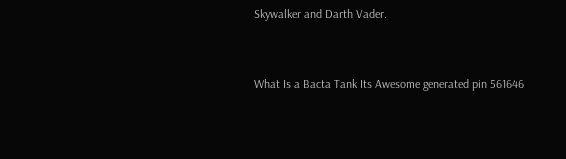Skywalker and Darth Vader.


What Is a Bacta Tank Its Awesome generated pin 561646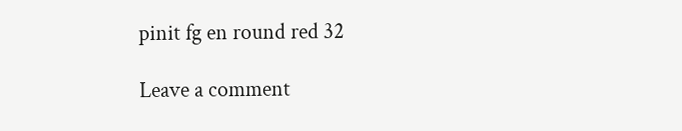pinit fg en round red 32

Leave a comment